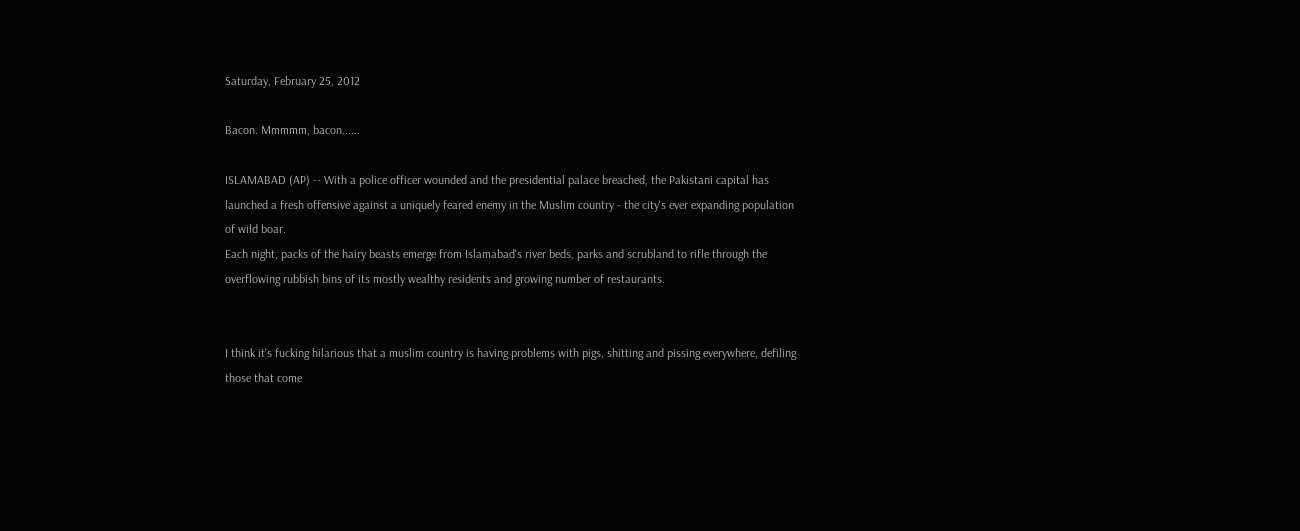Saturday, February 25, 2012

Bacon. Mmmmm, bacon......

ISLAMABAD (AP) -- With a police officer wounded and the presidential palace breached, the Pakistani capital has launched a fresh offensive against a uniquely feared enemy in the Muslim country - the city's ever expanding population of wild boar.
Each night, packs of the hairy beasts emerge from Islamabad's river beds, parks and scrubland to rifle through the overflowing rubbish bins of its mostly wealthy residents and growing number of restaurants.


I think it's fucking hilarious that a muslim country is having problems with pigs, shitting and pissing everywhere, defiling those that come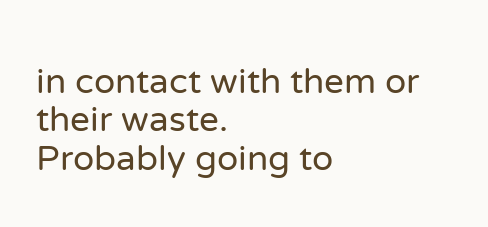in contact with them or their waste.
Probably going to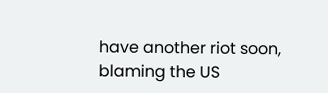have another riot soon, blaming the US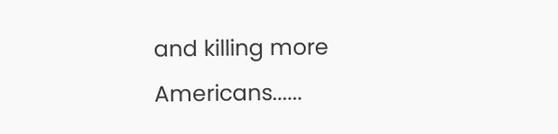and killing more Americans......